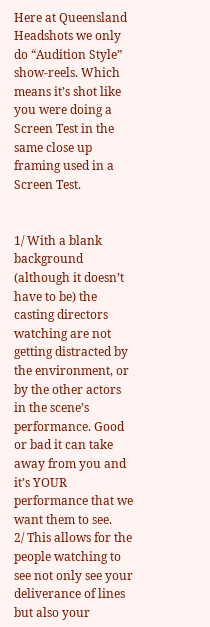Here at Queensland Headshots we only do “Audition Style” show-reels. Which means it’s shot like you were doing a Screen Test in the same close up framing used in a Screen Test.


1/ With a blank background (although it doesn’t have to be) the casting directors watching are not getting distracted by the environment, or by the other actors in the scene’s performance. Good or bad it can take away from you and it’s YOUR performance that we want them to see.
2/ This allows for the people watching to see not only see your deliverance of lines but also your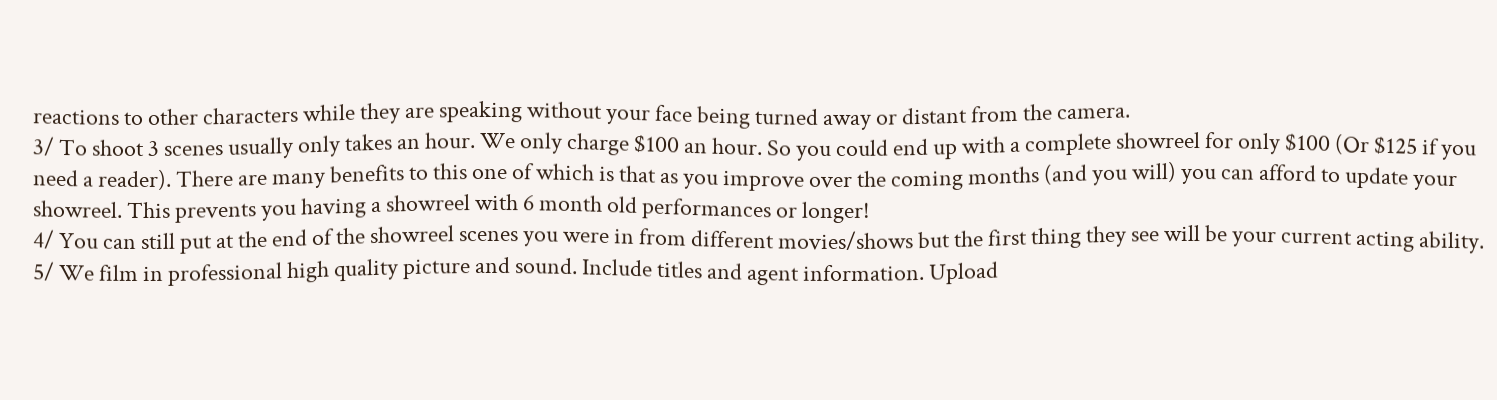reactions to other characters while they are speaking without your face being turned away or distant from the camera.
3/ To shoot 3 scenes usually only takes an hour. We only charge $100 an hour. So you could end up with a complete showreel for only $100 (Or $125 if you need a reader). There are many benefits to this one of which is that as you improve over the coming months (and you will) you can afford to update your showreel. This prevents you having a showreel with 6 month old performances or longer!
4/ You can still put at the end of the showreel scenes you were in from different movies/shows but the first thing they see will be your current acting ability.
5/ We film in professional high quality picture and sound. Include titles and agent information. Upload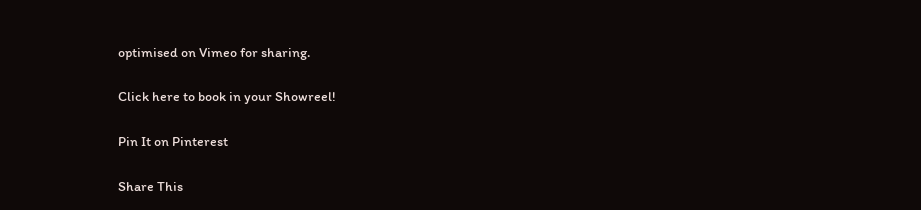optimised on Vimeo for sharing.

Click here to book in your Showreel!

Pin It on Pinterest

Share This